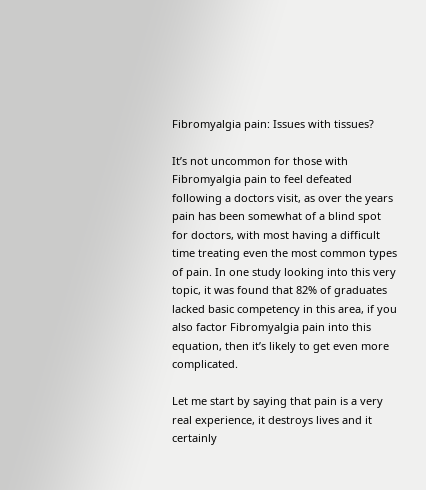Fibromyalgia pain: Issues with tissues?

It’s not uncommon for those with Fibromyalgia pain to feel defeated following a doctors visit, as over the years pain has been somewhat of a blind spot for doctors, with most having a difficult time treating even the most common types of pain. In one study looking into this very topic, it was found that 82% of graduates lacked basic competency in this area, if you also factor Fibromyalgia pain into this equation, then it’s likely to get even more complicated.

Let me start by saying that pain is a very real experience, it destroys lives and it certainly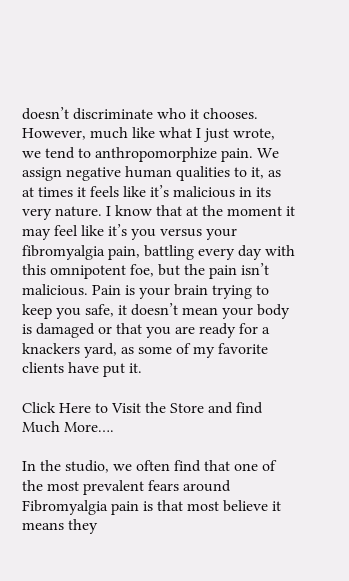doesn’t discriminate who it chooses. However, much like what I just wrote, we tend to anthropomorphize pain. We assign negative human qualities to it, as at times it feels like it’s malicious in its very nature. I know that at the moment it may feel like it’s you versus your fibromyalgia pain, battling every day with this omnipotent foe, but the pain isn’t malicious. Pain is your brain trying to keep you safe, it doesn’t mean your body is damaged or that you are ready for a knackers yard, as some of my favorite clients have put it.

Click Here to Visit the Store and find Much More….

In the studio, we often find that one of the most prevalent fears around Fibromyalgia pain is that most believe it means they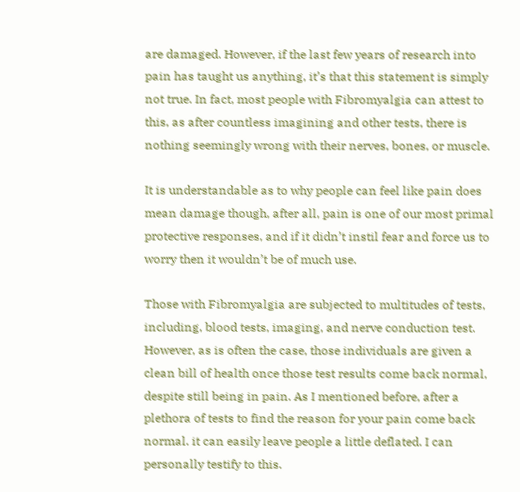are damaged. However, if the last few years of research into pain has taught us anything, it’s that this statement is simply not true. In fact, most people with Fibromyalgia can attest to this, as after countless imagining and other tests, there is nothing seemingly wrong with their nerves, bones, or muscle.

It is understandable as to why people can feel like pain does mean damage though, after all, pain is one of our most primal protective responses, and if it didn’t instil fear and force us to worry then it wouldn’t be of much use.

Those with Fibromyalgia are subjected to multitudes of tests, including, blood tests, imaging, and nerve conduction test. However, as is often the case, those individuals are given a clean bill of health once those test results come back normal, despite still being in pain. As I mentioned before, after a plethora of tests to find the reason for your pain come back normal. it can easily leave people a little deflated. I can personally testify to this.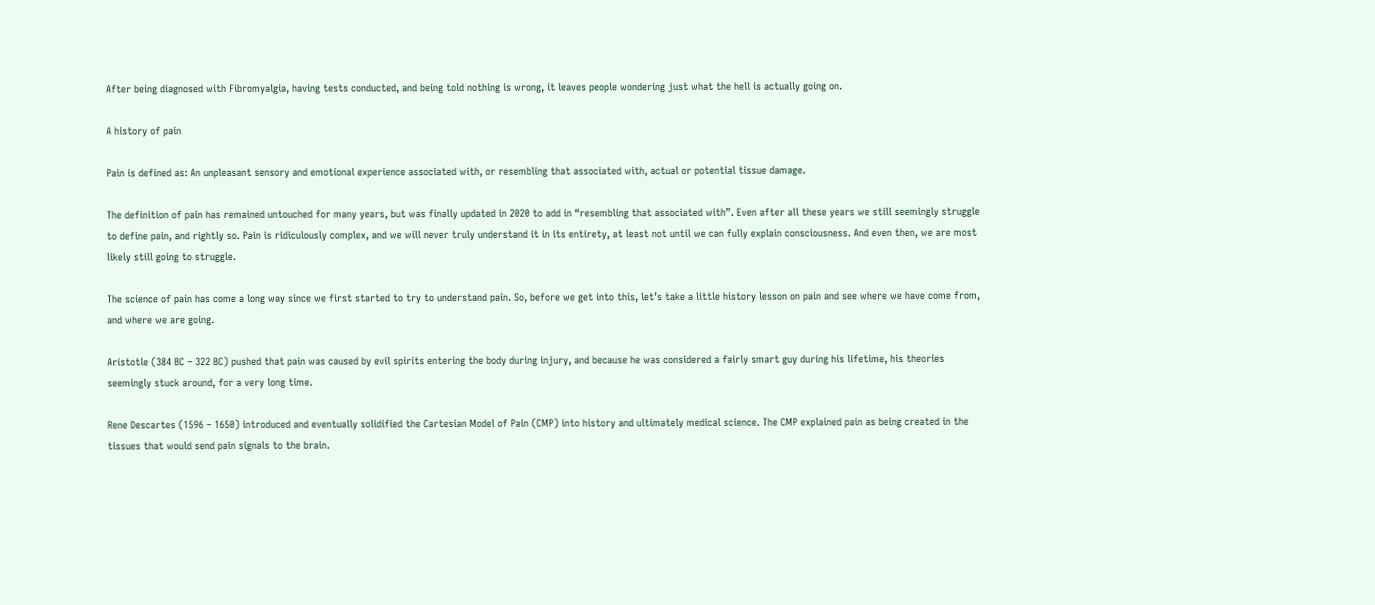After being diagnosed with Fibromyalgia, having tests conducted, and being told nothing is wrong, it leaves people wondering just what the hell is actually going on.

A history of pain

Pain is defined as: An unpleasant sensory and emotional experience associated with, or resembling that associated with, actual or potential tissue damage.

The definition of pain has remained untouched for many years, but was finally updated in 2020 to add in “resembling that associated with”. Even after all these years we still seemingly struggle to define pain, and rightly so. Pain is ridiculously complex, and we will never truly understand it in its entirety, at least not until we can fully explain consciousness. And even then, we are most likely still going to struggle.

The science of pain has come a long way since we first started to try to understand pain. So, before we get into this, let’s take a little history lesson on pain and see where we have come from, and where we are going.

Aristotle (384 BC – 322 BC) pushed that pain was caused by evil spirits entering the body during injury, and because he was considered a fairly smart guy during his lifetime, his theories seemingly stuck around, for a very long time.

Rene Descartes (1596 – 1650) introduced and eventually solidified the Cartesian Model of Pain (CMP) into history and ultimately medical science. The CMP explained pain as being created in the tissues that would send pain signals to the brain.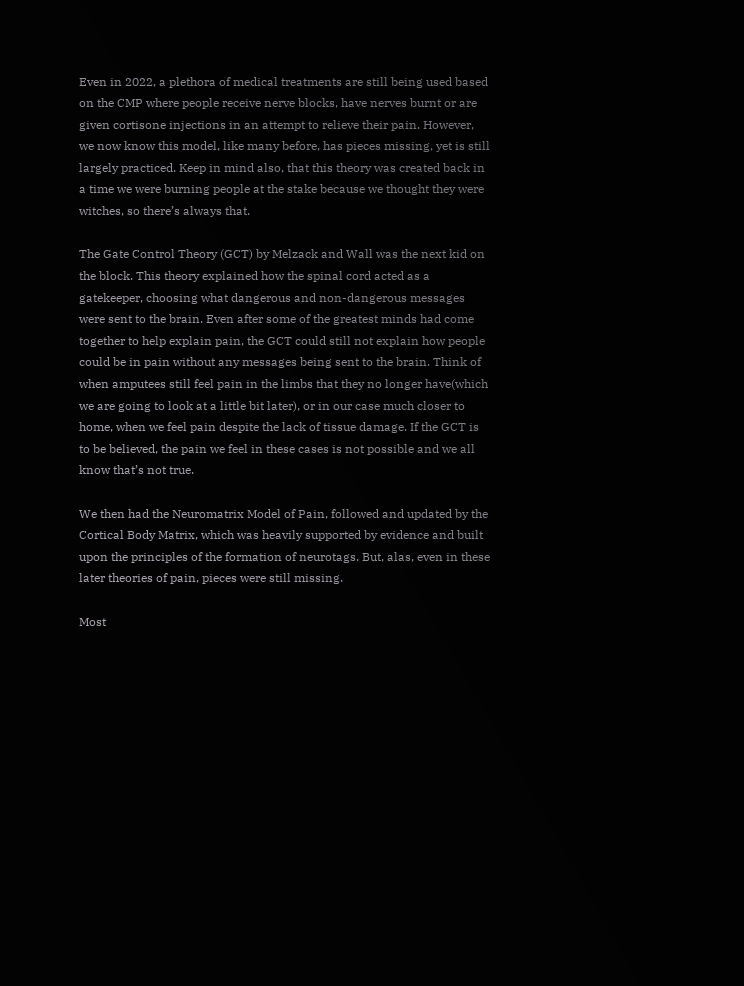Even in 2022, a plethora of medical treatments are still being used based on the CMP where people receive nerve blocks, have nerves burnt or are given cortisone injections in an attempt to relieve their pain. However, we now know this model, like many before, has pieces missing, yet is still largely practiced. Keep in mind also, that this theory was created back in a time we were burning people at the stake because we thought they were witches, so there’s always that.

The Gate Control Theory (GCT) by Melzack and Wall was the next kid on the block. This theory explained how the spinal cord acted as a gatekeeper, choosing what dangerous and non-dangerous messages were sent to the brain. Even after some of the greatest minds had come together to help explain pain, the GCT could still not explain how people could be in pain without any messages being sent to the brain. Think of when amputees still feel pain in the limbs that they no longer have(which we are going to look at a little bit later), or in our case much closer to home, when we feel pain despite the lack of tissue damage. If the GCT is to be believed, the pain we feel in these cases is not possible and we all know that’s not true.

We then had the Neuromatrix Model of Pain, followed and updated by the Cortical Body Matrix, which was heavily supported by evidence and built upon the principles of the formation of neurotags. But, alas, even in these later theories of pain, pieces were still missing.

Most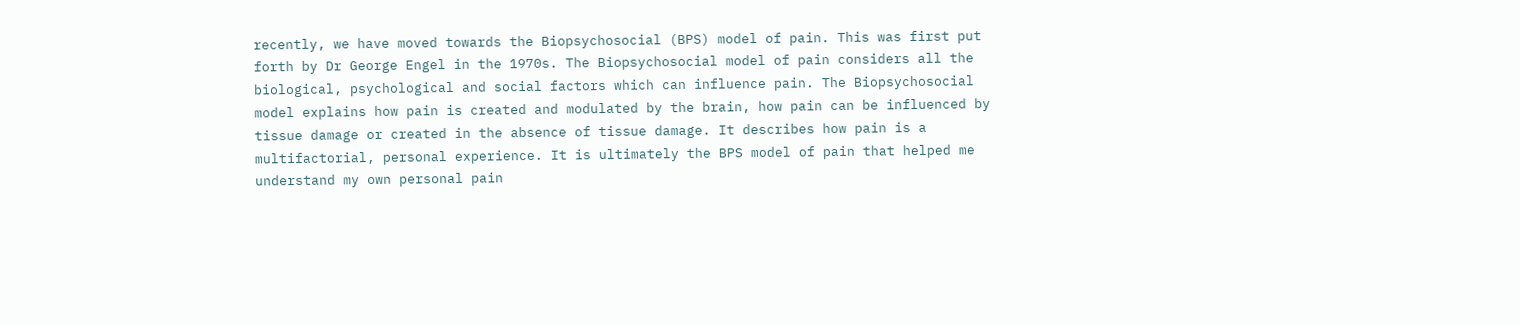recently, we have moved towards the Biopsychosocial (BPS) model of pain. This was first put forth by Dr George Engel in the 1970s. The Biopsychosocial model of pain considers all the biological, psychological and social factors which can influence pain. The Biopsychosocial model explains how pain is created and modulated by the brain, how pain can be influenced by tissue damage or created in the absence of tissue damage. It describes how pain is a multifactorial, personal experience. It is ultimately the BPS model of pain that helped me understand my own personal pain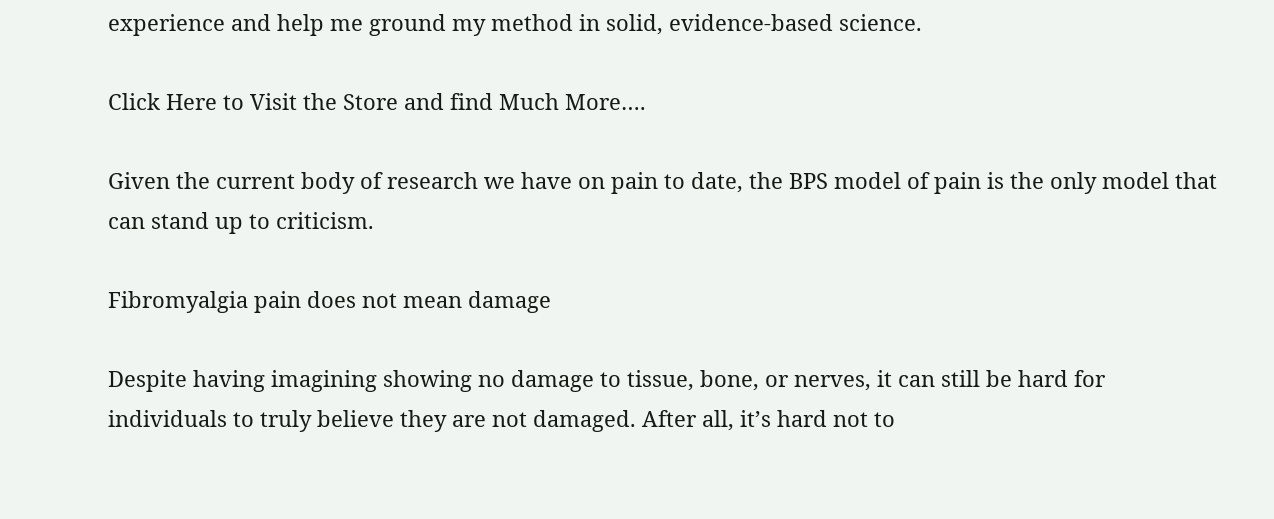experience and help me ground my method in solid, evidence-based science.

Click Here to Visit the Store and find Much More….

Given the current body of research we have on pain to date, the BPS model of pain is the only model that can stand up to criticism.

Fibromyalgia pain does not mean damage

Despite having imagining showing no damage to tissue, bone, or nerves, it can still be hard for individuals to truly believe they are not damaged. After all, it’s hard not to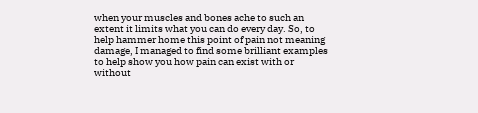when your muscles and bones ache to such an extent it limits what you can do every day. So, to help hammer home this point of pain not meaning damage, I managed to find some brilliant examples to help show you how pain can exist with or without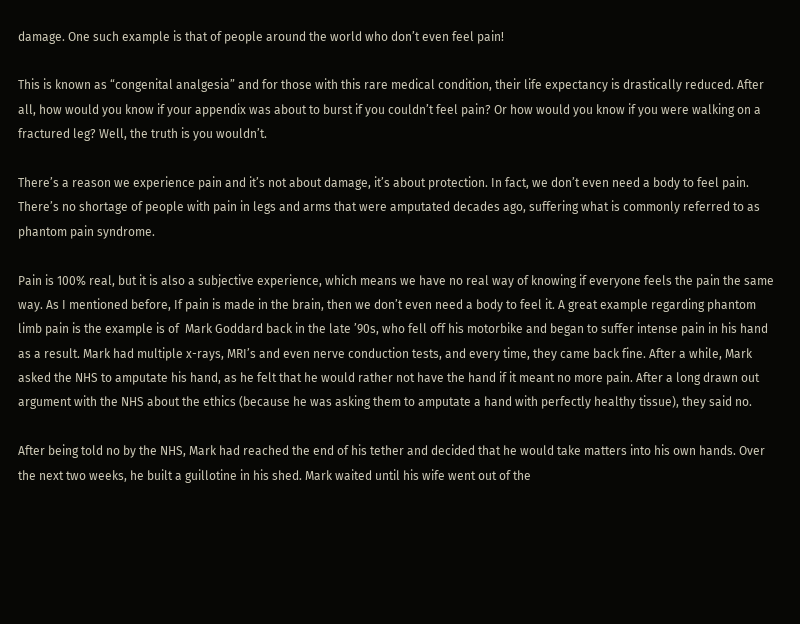damage. One such example is that of people around the world who don’t even feel pain!

This is known as “congenital analgesia” and for those with this rare medical condition, their life expectancy is drastically reduced. After all, how would you know if your appendix was about to burst if you couldn’t feel pain? Or how would you know if you were walking on a fractured leg? Well, the truth is you wouldn’t.

There’s a reason we experience pain and it’s not about damage, it’s about protection. In fact, we don’t even need a body to feel pain. There’s no shortage of people with pain in legs and arms that were amputated decades ago, suffering what is commonly referred to as phantom pain syndrome.

Pain is 100% real, but it is also a subjective experience, which means we have no real way of knowing if everyone feels the pain the same way. As I mentioned before, If pain is made in the brain, then we don’t even need a body to feel it. A great example regarding phantom limb pain is the example is of  Mark Goddard back in the late ’90s, who fell off his motorbike and began to suffer intense pain in his hand as a result. Mark had multiple x-rays, MRI’s and even nerve conduction tests, and every time, they came back fine. After a while, Mark asked the NHS to amputate his hand, as he felt that he would rather not have the hand if it meant no more pain. After a long drawn out argument with the NHS about the ethics (because he was asking them to amputate a hand with perfectly healthy tissue), they said no.

After being told no by the NHS, Mark had reached the end of his tether and decided that he would take matters into his own hands. Over the next two weeks, he built a guillotine in his shed. Mark waited until his wife went out of the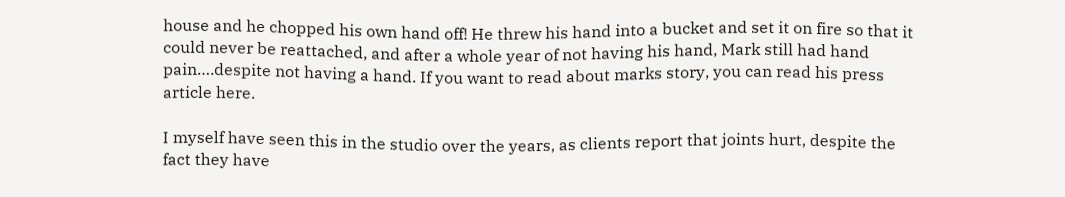house and he chopped his own hand off! He threw his hand into a bucket and set it on fire so that it could never be reattached, and after a whole year of not having his hand, Mark still had hand pain….despite not having a hand. If you want to read about marks story, you can read his press article here.

I myself have seen this in the studio over the years, as clients report that joints hurt, despite the fact they have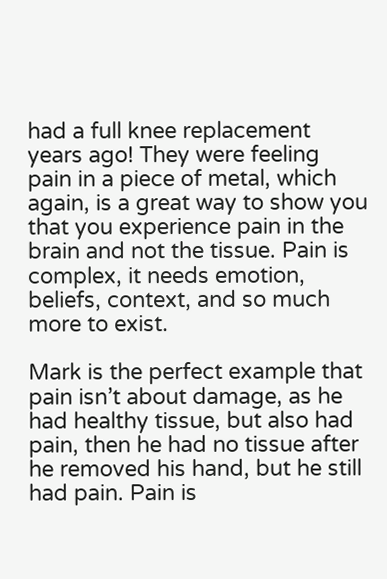had a full knee replacement years ago! They were feeling pain in a piece of metal, which again, is a great way to show you that you experience pain in the brain and not the tissue. Pain is complex, it needs emotion, beliefs, context, and so much more to exist.

Mark is the perfect example that pain isn’t about damage, as he had healthy tissue, but also had pain, then he had no tissue after he removed his hand, but he still had pain. Pain is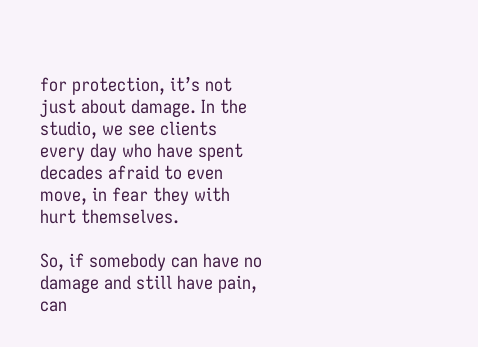for protection, it’s not just about damage. In the studio, we see clients every day who have spent decades afraid to even move, in fear they with hurt themselves.

So, if somebody can have no damage and still have pain, can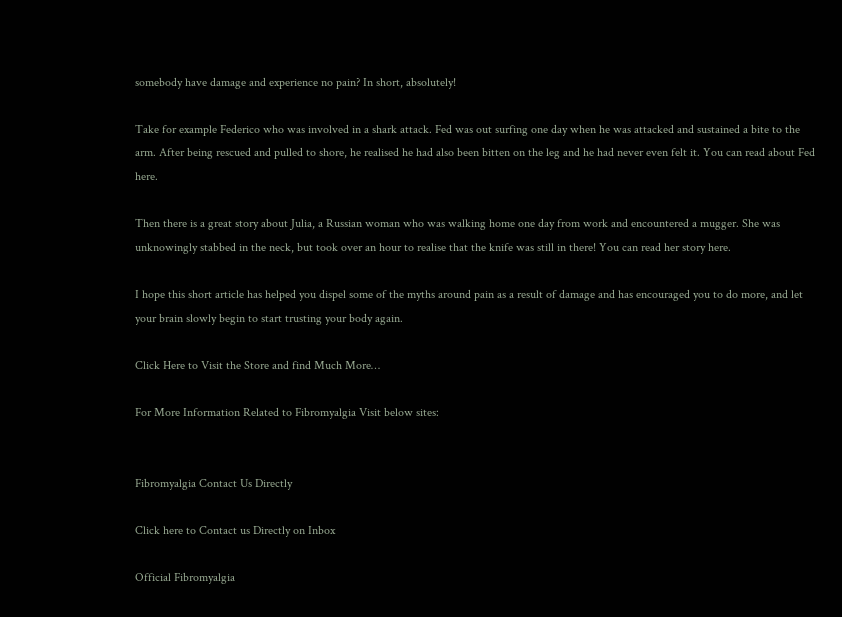somebody have damage and experience no pain? In short, absolutely!

Take for example Federico who was involved in a shark attack. Fed was out surfing one day when he was attacked and sustained a bite to the arm. After being rescued and pulled to shore, he realised he had also been bitten on the leg and he had never even felt it. You can read about Fed here.

Then there is a great story about Julia, a Russian woman who was walking home one day from work and encountered a mugger. She was unknowingly stabbed in the neck, but took over an hour to realise that the knife was still in there! You can read her story here.

I hope this short article has helped you dispel some of the myths around pain as a result of damage and has encouraged you to do more, and let your brain slowly begin to start trusting your body again.

Click Here to Visit the Store and find Much More…

For More Information Related to Fibromyalgia Visit below sites:


Fibromyalgia Contact Us Directly

Click here to Contact us Directly on Inbox

Official Fibromyalgia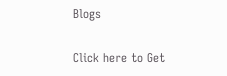Blogs

Click here to Get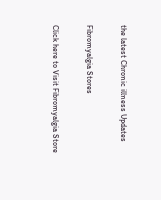the latest Chronic illness Updates

Fibromyalgia Stores

Click here to Visit Fibromyalgia Store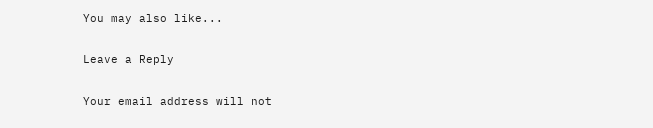You may also like...

Leave a Reply

Your email address will not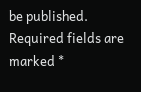be published. Required fields are marked *